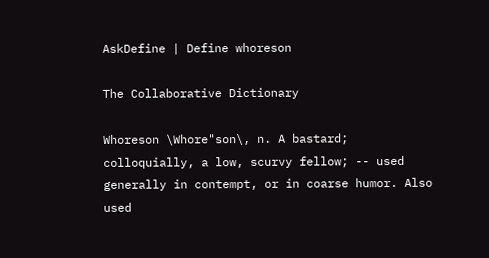AskDefine | Define whoreson

The Collaborative Dictionary

Whoreson \Whore"son\, n. A bastard; colloquially, a low, scurvy fellow; -- used generally in contempt, or in coarse humor. Also used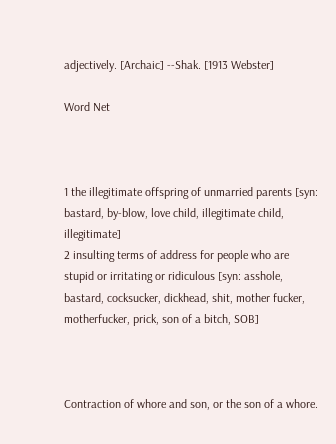adjectively. [Archaic] --Shak. [1913 Webster]

Word Net



1 the illegitimate offspring of unmarried parents [syn: bastard, by-blow, love child, illegitimate child, illegitimate]
2 insulting terms of address for people who are stupid or irritating or ridiculous [syn: asshole, bastard, cocksucker, dickhead, shit, mother fucker, motherfucker, prick, son of a bitch, SOB]



Contraction of whore and son, or the son of a whore.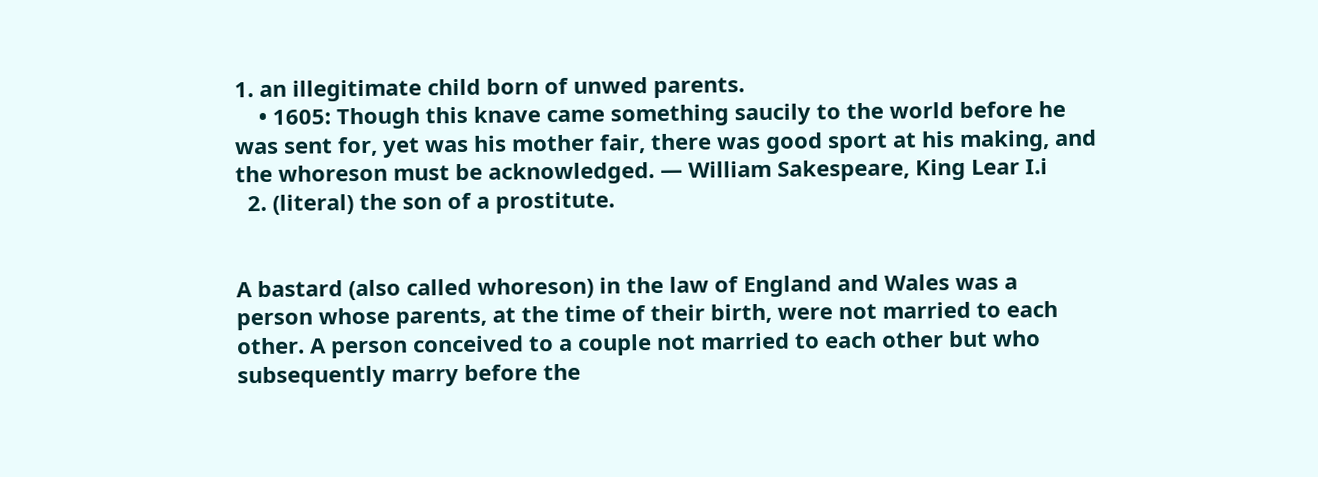1. an illegitimate child born of unwed parents.
    • 1605: Though this knave came something saucily to the world before he was sent for, yet was his mother fair, there was good sport at his making, and the whoreson must be acknowledged. — William Sakespeare, King Lear I.i
  2. (literal) the son of a prostitute.


A bastard (also called whoreson) in the law of England and Wales was a person whose parents, at the time of their birth, were not married to each other. A person conceived to a couple not married to each other but who subsequently marry before the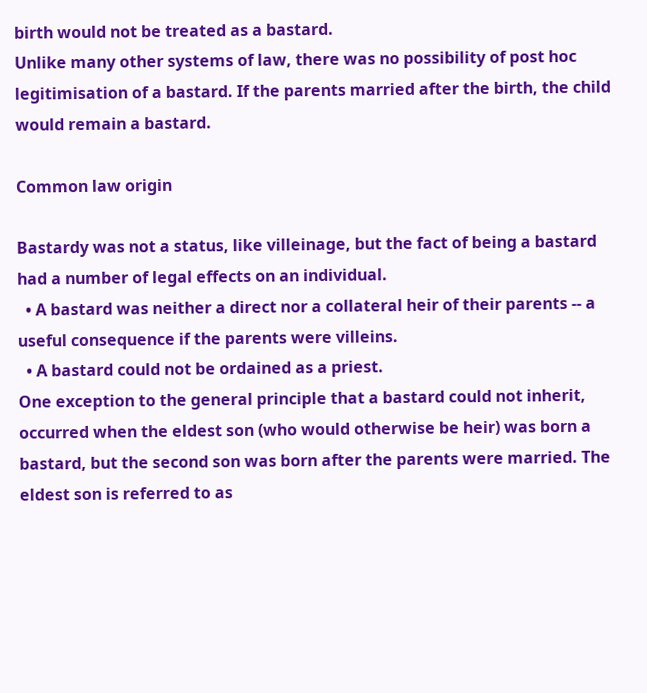birth would not be treated as a bastard.
Unlike many other systems of law, there was no possibility of post hoc legitimisation of a bastard. If the parents married after the birth, the child would remain a bastard.

Common law origin

Bastardy was not a status, like villeinage, but the fact of being a bastard had a number of legal effects on an individual.
  • A bastard was neither a direct nor a collateral heir of their parents -- a useful consequence if the parents were villeins.
  • A bastard could not be ordained as a priest.
One exception to the general principle that a bastard could not inherit, occurred when the eldest son (who would otherwise be heir) was born a bastard, but the second son was born after the parents were married. The eldest son is referred to as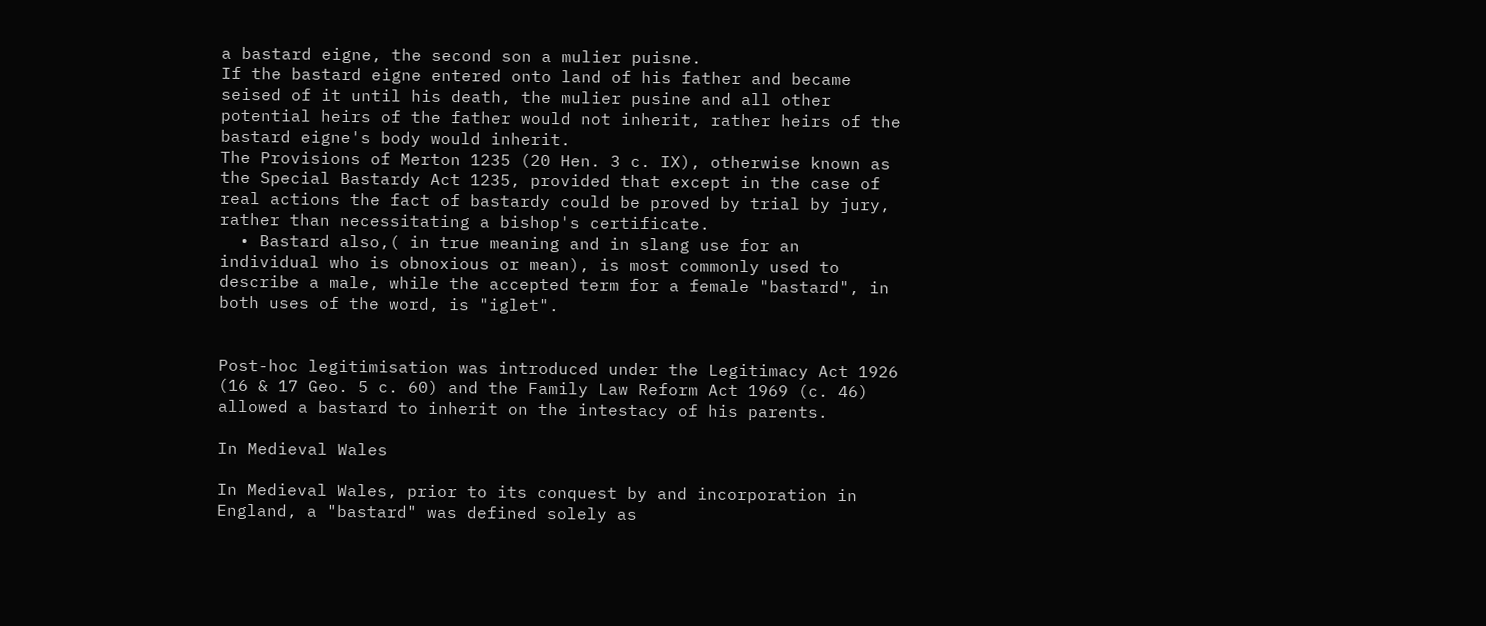a bastard eigne, the second son a mulier puisne.
If the bastard eigne entered onto land of his father and became seised of it until his death, the mulier pusine and all other potential heirs of the father would not inherit, rather heirs of the bastard eigne's body would inherit.
The Provisions of Merton 1235 (20 Hen. 3 c. IX), otherwise known as the Special Bastardy Act 1235, provided that except in the case of real actions the fact of bastardy could be proved by trial by jury, rather than necessitating a bishop's certificate.
  • Bastard also,( in true meaning and in slang use for an individual who is obnoxious or mean), is most commonly used to describe a male, while the accepted term for a female "bastard", in both uses of the word, is "iglet".


Post-hoc legitimisation was introduced under the Legitimacy Act 1926 (16 & 17 Geo. 5 c. 60) and the Family Law Reform Act 1969 (c. 46) allowed a bastard to inherit on the intestacy of his parents.

In Medieval Wales

In Medieval Wales, prior to its conquest by and incorporation in England, a "bastard" was defined solely as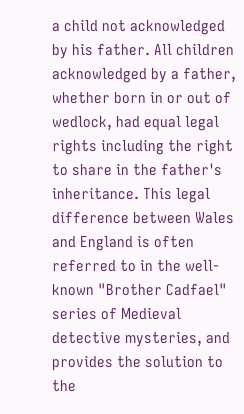a child not acknowledged by his father. All children acknowledged by a father, whether born in or out of wedlock, had equal legal rights including the right to share in the father's inheritance. This legal difference between Wales and England is often referred to in the well-known "Brother Cadfael" series of Medieval detective mysteries, and provides the solution to the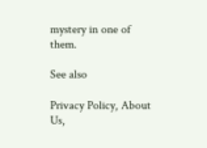mystery in one of them.

See also

Privacy Policy, About Us,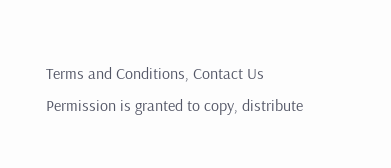Terms and Conditions, Contact Us
Permission is granted to copy, distribute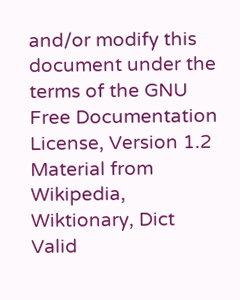and/or modify this document under the terms of the GNU Free Documentation License, Version 1.2
Material from Wikipedia, Wiktionary, Dict
Valid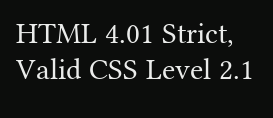HTML 4.01 Strict, Valid CSS Level 2.1